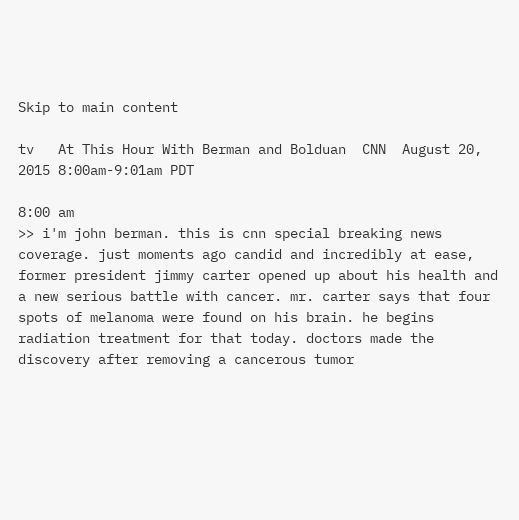Skip to main content

tv   At This Hour With Berman and Bolduan  CNN  August 20, 2015 8:00am-9:01am PDT

8:00 am
>> i'm john berman. this is cnn special breaking news coverage. just moments ago candid and incredibly at ease, former president jimmy carter opened up about his health and a new serious battle with cancer. mr. carter says that four spots of melanoma were found on his brain. he begins radiation treatment for that today. doctors made the discovery after removing a cancerous tumor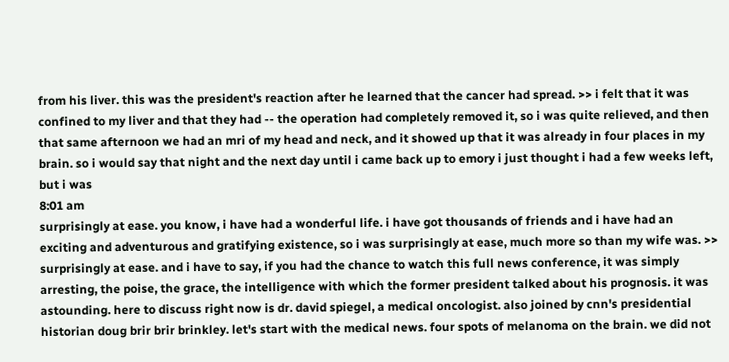from his liver. this was the president's reaction after he learned that the cancer had spread. >> i felt that it was confined to my liver and that they had -- the operation had completely removed it, so i was quite relieved, and then that same afternoon we had an mri of my head and neck, and it showed up that it was already in four places in my brain. so i would say that night and the next day until i came back up to emory i just thought i had a few weeks left, but i was
8:01 am
surprisingly at ease. you know, i have had a wonderful life. i have got thousands of friends and i have had an exciting and adventurous and gratifying existence, so i was surprisingly at ease, much more so than my wife was. >> surprisingly at ease. and i have to say, if you had the chance to watch this full news conference, it was simply arresting, the poise, the grace, the intelligence with which the former president talked about his prognosis. it was astounding. here to discuss right now is dr. david spiegel, a medical oncologist. also joined by cnn's presidential historian doug brir brir brinkley. let's start with the medical news. four spots of melanoma on the brain. we did not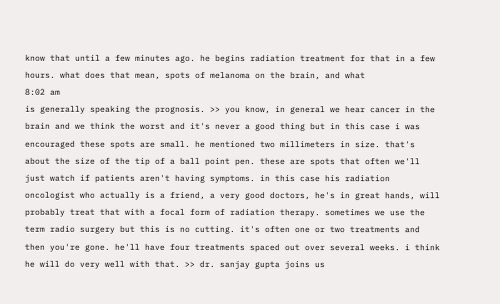know that until a few minutes ago. he begins radiation treatment for that in a few hours. what does that mean, spots of melanoma on the brain, and what
8:02 am
is generally speaking the prognosis. >> you know, in general we hear cancer in the brain and we think the worst and it's never a good thing but in this case i was encouraged these spots are small. he mentioned two millimeters in size. that's about the size of the tip of a ball point pen. these are spots that often we'll just watch if patients aren't having symptoms. in this case his radiation oncologist who actually is a friend, a very good doctors, he's in great hands, will probably treat that with a focal form of radiation therapy. sometimes we use the term radio surgery but this is no cutting. it's often one or two treatments and then you're gone. he'll have four treatments spaced out over several weeks. i think he will do very well with that. >> dr. sanjay gupta joins us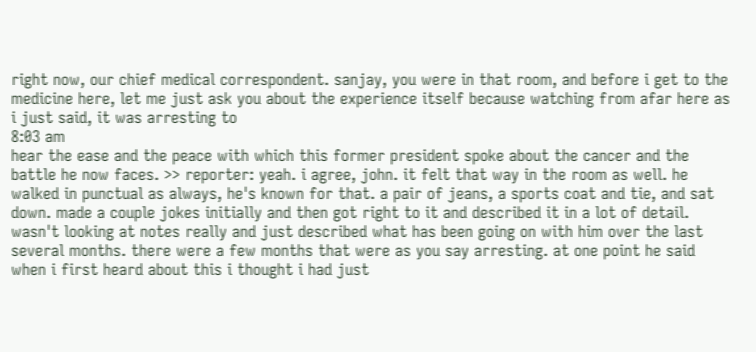right now, our chief medical correspondent. sanjay, you were in that room, and before i get to the medicine here, let me just ask you about the experience itself because watching from afar here as i just said, it was arresting to
8:03 am
hear the ease and the peace with which this former president spoke about the cancer and the battle he now faces. >> reporter: yeah. i agree, john. it felt that way in the room as well. he walked in punctual as always, he's known for that. a pair of jeans, a sports coat and tie, and sat down. made a couple jokes initially and then got right to it and described it in a lot of detail. wasn't looking at notes really and just described what has been going on with him over the last several months. there were a few months that were as you say arresting. at one point he said when i first heard about this i thought i had just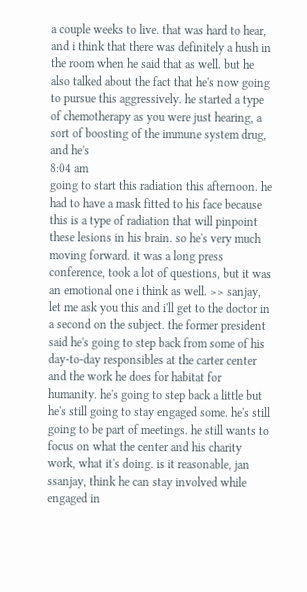a couple weeks to live. that was hard to hear, and i think that there was definitely a hush in the room when he said that as well. but he also talked about the fact that he's now going to pursue this aggressively. he started a type of chemotherapy as you were just hearing, a sort of boosting of the immune system drug, and he's
8:04 am
going to start this radiation this afternoon. he had to have a mask fitted to his face because this is a type of radiation that will pinpoint these lesions in his brain. so he's very much moving forward. it was a long press conference, took a lot of questions, but it was an emotional one i think as well. >> sanjay, let me ask you this and i'll get to the doctor in a second on the subject. the former president said he's going to step back from some of his day-to-day responsibles at the carter center and the work he does for habitat for humanity. he's going to step back a little but he's still going to stay engaged some. he's still going to be part of meetings. he still wants to focus on what the center and his charity work, what it's doing. is it reasonable, jan ssanjay, think he can stay involved while engaged in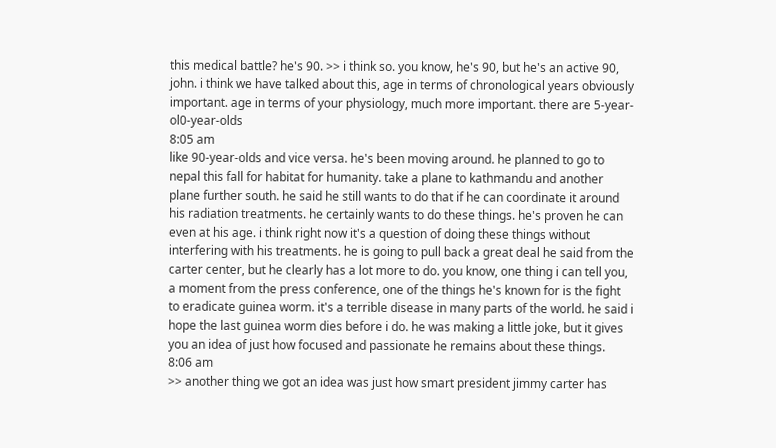this medical battle? he's 90. >> i think so. you know, he's 90, but he's an active 90, john. i think we have talked about this, age in terms of chronological years obviously important. age in terms of your physiology, much more important. there are 5-year-ol0-year-olds
8:05 am
like 90-year-olds and vice versa. he's been moving around. he planned to go to nepal this fall for habitat for humanity. take a plane to kathmandu and another plane further south. he said he still wants to do that if he can coordinate it around his radiation treatments. he certainly wants to do these things. he's proven he can even at his age. i think right now it's a question of doing these things without interfering with his treatments. he is going to pull back a great deal he said from the carter center, but he clearly has a lot more to do. you know, one thing i can tell you, a moment from the press conference, one of the things he's known for is the fight to eradicate guinea worm. it's a terrible disease in many parts of the world. he said i hope the last guinea worm dies before i do. he was making a little joke, but it gives you an idea of just how focused and passionate he remains about these things.
8:06 am
>> another thing we got an idea was just how smart president jimmy carter has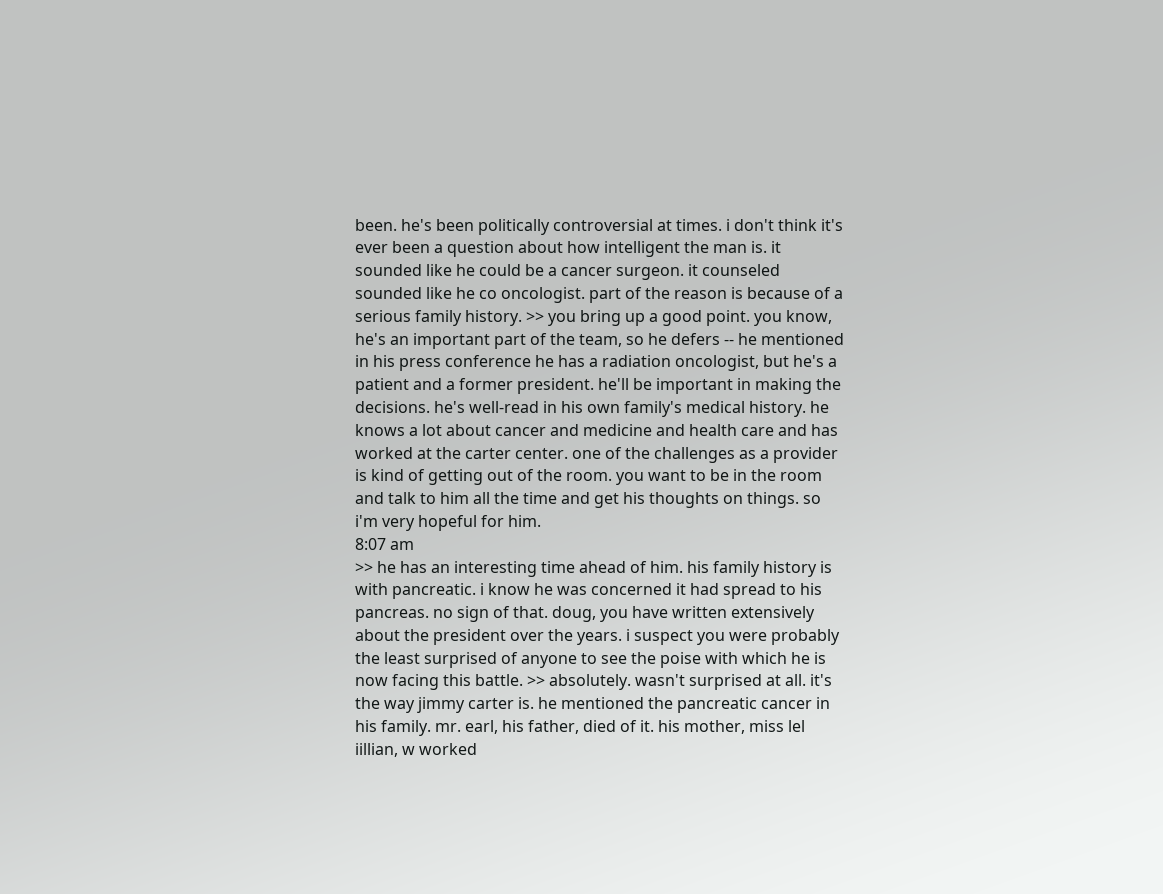been. he's been politically controversial at times. i don't think it's ever been a question about how intelligent the man is. it sounded like he could be a cancer surgeon. it counseled sounded like he co oncologist. part of the reason is because of a serious family history. >> you bring up a good point. you know, he's an important part of the team, so he defers -- he mentioned in his press conference he has a radiation oncologist, but he's a patient and a former president. he'll be important in making the decisions. he's well-read in his own family's medical history. he knows a lot about cancer and medicine and health care and has worked at the carter center. one of the challenges as a provider is kind of getting out of the room. you want to be in the room and talk to him all the time and get his thoughts on things. so i'm very hopeful for him.
8:07 am
>> he has an interesting time ahead of him. his family history is with pancreatic. i know he was concerned it had spread to his pancreas. no sign of that. doug, you have written extensively about the president over the years. i suspect you were probably the least surprised of anyone to see the poise with which he is now facing this battle. >> absolutely. wasn't surprised at all. it's the way jimmy carter is. he mentioned the pancreatic cancer in his family. mr. earl, his father, died of it. his mother, miss lel iillian, w worked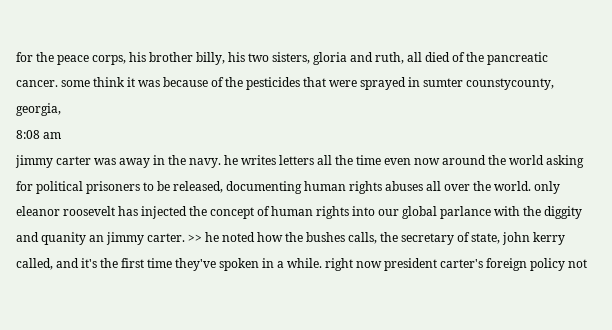for the peace corps, his brother billy, his two sisters, gloria and ruth, all died of the pancreatic cancer. some think it was because of the pesticides that were sprayed in sumter counstycounty, georgia,
8:08 am
jimmy carter was away in the navy. he writes letters all the time even now around the world asking for political prisoners to be released, documenting human rights abuses all over the world. only eleanor roosevelt has injected the concept of human rights into our global parlance with the diggity and quanity an jimmy carter. >> he noted how the bushes calls, the secretary of state, john kerry called, and it's the first time they've spoken in a while. right now president carter's foreign policy not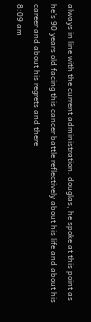always in line with the current administration. douglas, he spoke at this point as he's 90 years old facing this cancer battle reflectively about his life and about his career and about his regrets and there
8:09 am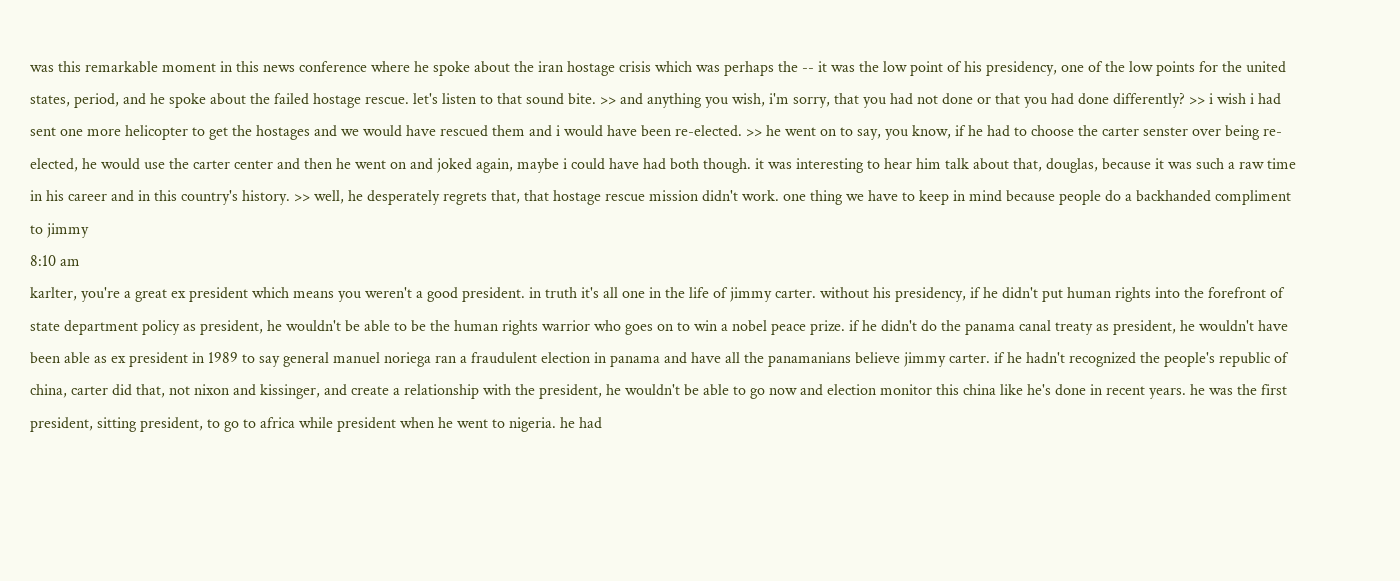was this remarkable moment in this news conference where he spoke about the iran hostage crisis which was perhaps the -- it was the low point of his presidency, one of the low points for the united states, period, and he spoke about the failed hostage rescue. let's listen to that sound bite. >> and anything you wish, i'm sorry, that you had not done or that you had done differently? >> i wish i had sent one more helicopter to get the hostages and we would have rescued them and i would have been re-elected. >> he went on to say, you know, if he had to choose the carter senster over being re-elected, he would use the carter center and then he went on and joked again, maybe i could have had both though. it was interesting to hear him talk about that, douglas, because it was such a raw time in his career and in this country's history. >> well, he desperately regrets that, that hostage rescue mission didn't work. one thing we have to keep in mind because people do a backhanded compliment to jimmy
8:10 am
karlter, you're a great ex president which means you weren't a good president. in truth it's all one in the life of jimmy carter. without his presidency, if he didn't put human rights into the forefront of state department policy as president, he wouldn't be able to be the human rights warrior who goes on to win a nobel peace prize. if he didn't do the panama canal treaty as president, he wouldn't have been able as ex president in 1989 to say general manuel noriega ran a fraudulent election in panama and have all the panamanians believe jimmy carter. if he hadn't recognized the people's republic of china, carter did that, not nixon and kissinger, and create a relationship with the president, he wouldn't be able to go now and election monitor this china like he's done in recent years. he was the first president, sitting president, to go to africa while president when he went to nigeria. he had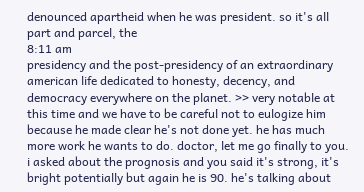denounced apartheid when he was president. so it's all part and parcel, the
8:11 am
presidency and the post-presidency of an extraordinary american life dedicated to honesty, decency, and democracy everywhere on the planet. >> very notable at this time and we have to be careful not to eulogize him because he made clear he's not done yet. he has much more work he wants to do. doctor, let me go finally to you. i asked about the prognosis and you said it's strong, it's bright potentially but again he is 90. he's talking about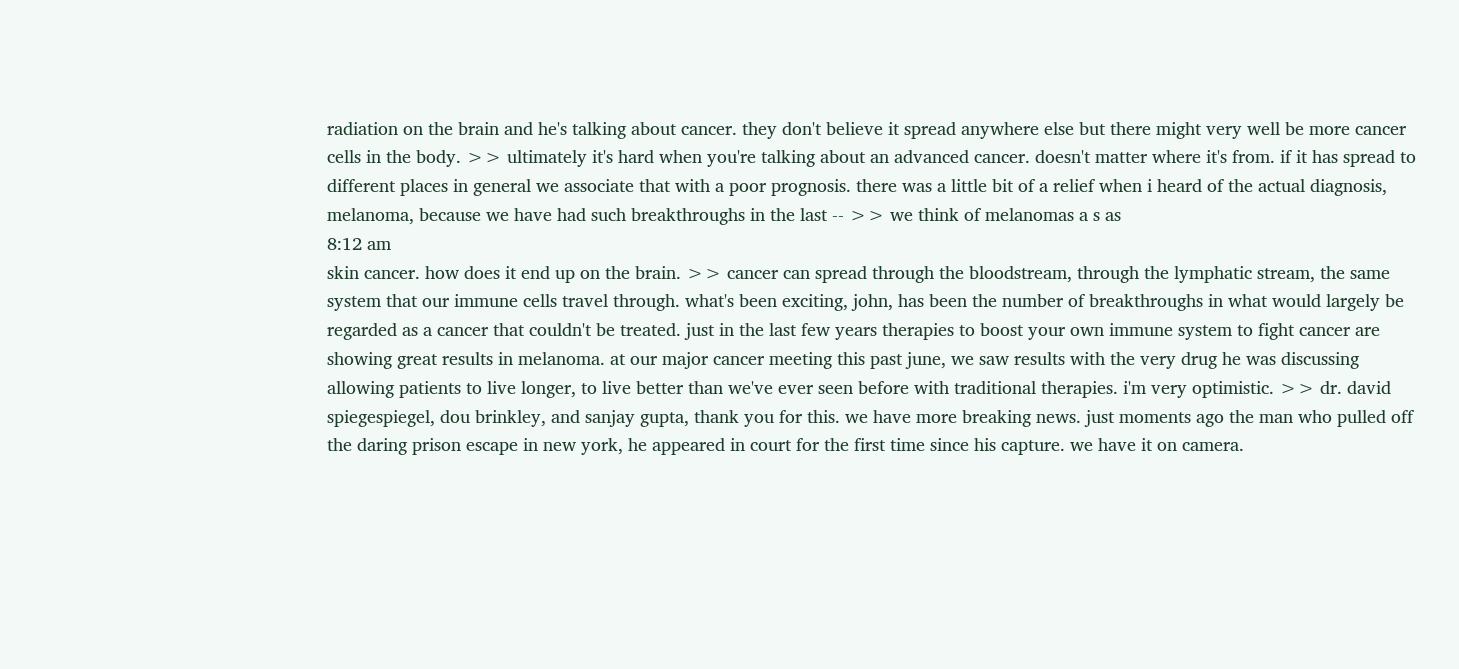radiation on the brain and he's talking about cancer. they don't believe it spread anywhere else but there might very well be more cancer cells in the body. >> ultimately it's hard when you're talking about an advanced cancer. doesn't matter where it's from. if it has spread to different places in general we associate that with a poor prognosis. there was a little bit of a relief when i heard of the actual diagnosis, melanoma, because we have had such breakthroughs in the last -- >> we think of melanomas a s as
8:12 am
skin cancer. how does it end up on the brain. >> cancer can spread through the bloodstream, through the lymphatic stream, the same system that our immune cells travel through. what's been exciting, john, has been the number of breakthroughs in what would largely be regarded as a cancer that couldn't be treated. just in the last few years therapies to boost your own immune system to fight cancer are showing great results in melanoma. at our major cancer meeting this past june, we saw results with the very drug he was discussing allowing patients to live longer, to live better than we've ever seen before with traditional therapies. i'm very optimistic. >> dr. david spiegespiegel, dou brinkley, and sanjay gupta, thank you for this. we have more breaking news. just moments ago the man who pulled off the daring prison escape in new york, he appeared in court for the first time since his capture. we have it on camera.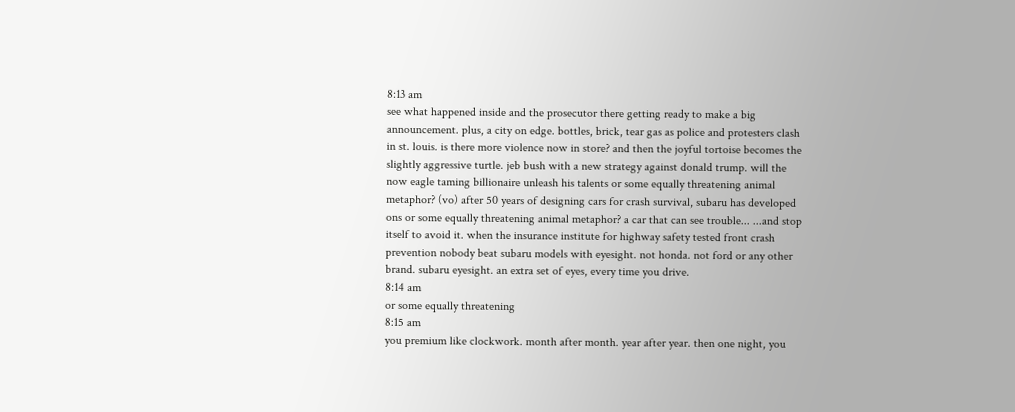8:13 am
see what happened inside and the prosecutor there getting ready to make a big announcement. plus, a city on edge. bottles, brick, tear gas as police and protesters clash in st. louis. is there more violence now in store? and then the joyful tortoise becomes the slightly aggressive turtle. jeb bush with a new strategy against donald trump. will the now eagle taming billionaire unleash his talents or some equally threatening animal metaphor? (vo) after 50 years of designing cars for crash survival, subaru has developed ons or some equally threatening animal metaphor? a car that can see trouble... ...and stop itself to avoid it. when the insurance institute for highway safety tested front crash prevention nobody beat subaru models with eyesight. not honda. not ford or any other brand. subaru eyesight. an extra set of eyes, every time you drive.
8:14 am
or some equally threatening
8:15 am
you premium like clockwork. month after month. year after year. then one night, you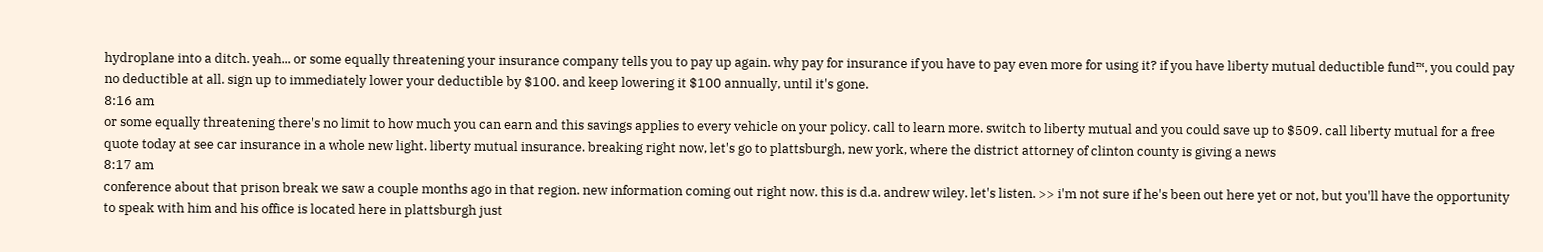hydroplane into a ditch. yeah... or some equally threatening your insurance company tells you to pay up again. why pay for insurance if you have to pay even more for using it? if you have liberty mutual deductible fund™, you could pay no deductible at all. sign up to immediately lower your deductible by $100. and keep lowering it $100 annually, until it's gone.
8:16 am
or some equally threatening there's no limit to how much you can earn and this savings applies to every vehicle on your policy. call to learn more. switch to liberty mutual and you could save up to $509. call liberty mutual for a free quote today at see car insurance in a whole new light. liberty mutual insurance. breaking right now, let's go to plattsburgh, new york, where the district attorney of clinton county is giving a news
8:17 am
conference about that prison break we saw a couple months ago in that region. new information coming out right now. this is d.a. andrew wiley. let's listen. >> i'm not sure if he's been out here yet or not, but you'll have the opportunity to speak with him and his office is located here in plattsburgh just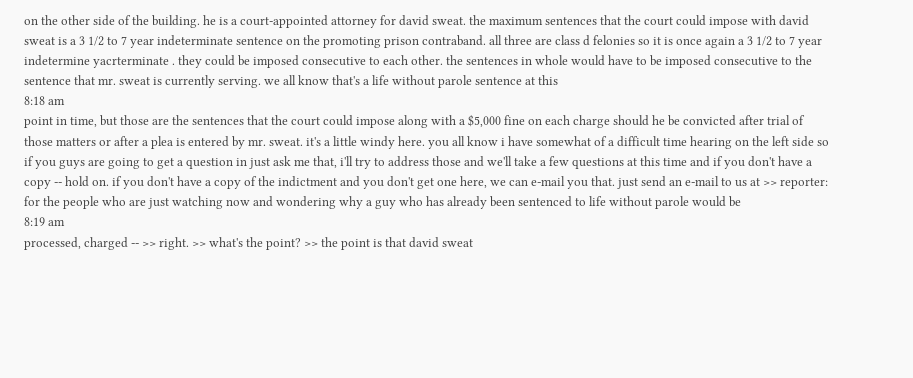on the other side of the building. he is a court-appointed attorney for david sweat. the maximum sentences that the court could impose with david sweat is a 3 1/2 to 7 year indeterminate sentence on the promoting prison contraband. all three are class d felonies so it is once again a 3 1/2 to 7 year indetermine yacrterminate . they could be imposed consecutive to each other. the sentences in whole would have to be imposed consecutive to the sentence that mr. sweat is currently serving. we all know that's a life without parole sentence at this
8:18 am
point in time, but those are the sentences that the court could impose along with a $5,000 fine on each charge should he be convicted after trial of those matters or after a plea is entered by mr. sweat. it's a little windy here. you all know i have somewhat of a difficult time hearing on the left side so if you guys are going to get a question in just ask me that, i'll try to address those and we'll take a few questions at this time and if you don't have a copy -- hold on. if you don't have a copy of the indictment and you don't get one here, we can e-mail you that. just send an e-mail to us at >> reporter: for the people who are just watching now and wondering why a guy who has already been sentenced to life without parole would be
8:19 am
processed, charged -- >> right. >> what's the point? >> the point is that david sweat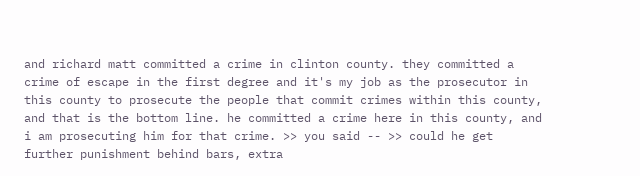and richard matt committed a crime in clinton county. they committed a crime of escape in the first degree and it's my job as the prosecutor in this county to prosecute the people that commit crimes within this county, and that is the bottom line. he committed a crime here in this county, and i am prosecuting him for that crime. >> you said -- >> could he get further punishment behind bars, extra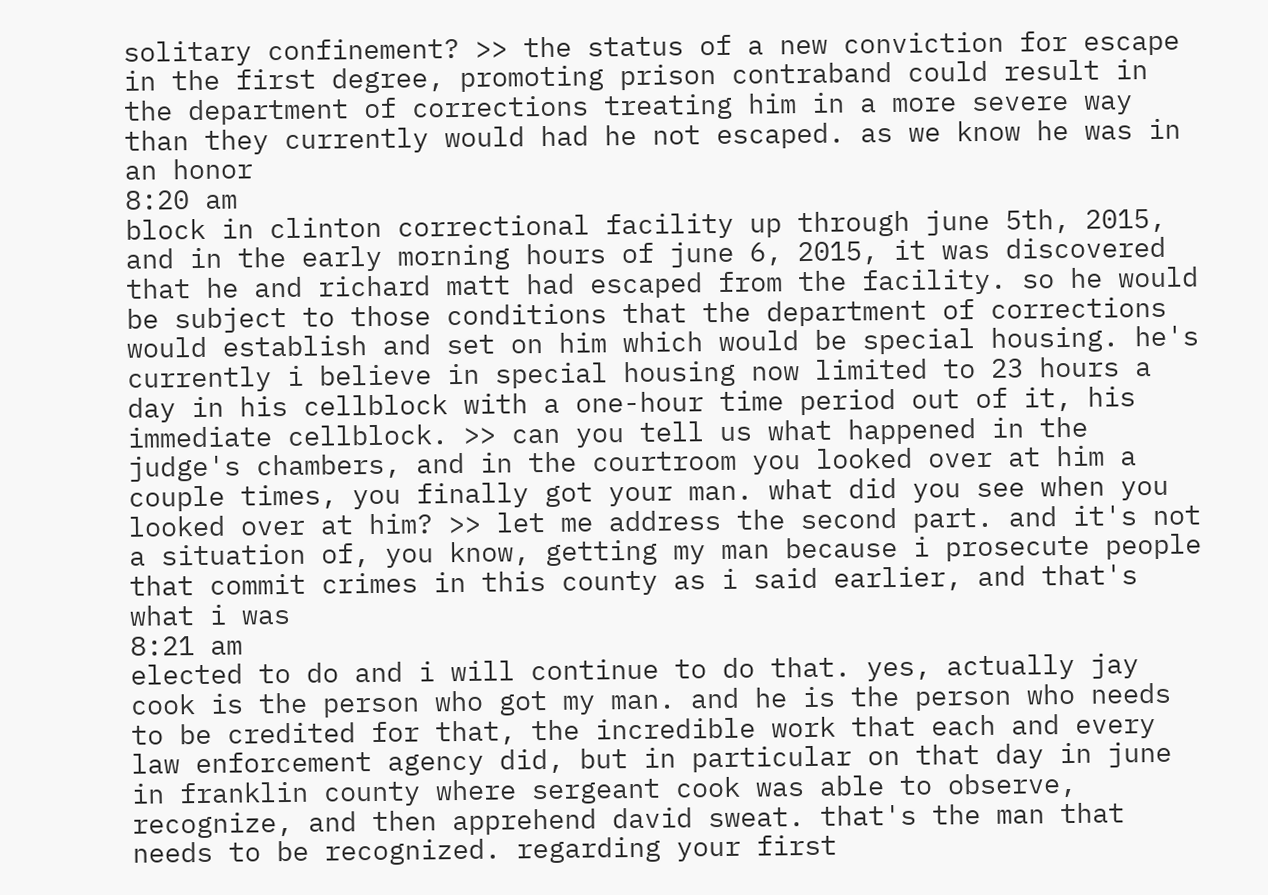solitary confinement? >> the status of a new conviction for escape in the first degree, promoting prison contraband could result in the department of corrections treating him in a more severe way than they currently would had he not escaped. as we know he was in an honor
8:20 am
block in clinton correctional facility up through june 5th, 2015, and in the early morning hours of june 6, 2015, it was discovered that he and richard matt had escaped from the facility. so he would be subject to those conditions that the department of corrections would establish and set on him which would be special housing. he's currently i believe in special housing now limited to 23 hours a day in his cellblock with a one-hour time period out of it, his immediate cellblock. >> can you tell us what happened in the judge's chambers, and in the courtroom you looked over at him a couple times, you finally got your man. what did you see when you looked over at him? >> let me address the second part. and it's not a situation of, you know, getting my man because i prosecute people that commit crimes in this county as i said earlier, and that's what i was
8:21 am
elected to do and i will continue to do that. yes, actually jay cook is the person who got my man. and he is the person who needs to be credited for that, the incredible work that each and every law enforcement agency did, but in particular on that day in june in franklin county where sergeant cook was able to observe, recognize, and then apprehend david sweat. that's the man that needs to be recognized. regarding your first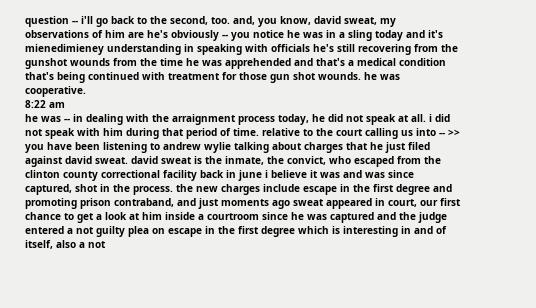question -- i'll go back to the second, too. and, you know, david sweat, my observations of him are he's obviously -- you notice he was in a sling today and it's mienedimieney understanding in speaking with officials he's still recovering from the gunshot wounds from the time he was apprehended and that's a medical condition that's being continued with treatment for those gun shot wounds. he was cooperative.
8:22 am
he was -- in dealing with the arraignment process today, he did not speak at all. i did not speak with him during that period of time. relative to the court calling us into -- >> you have been listening to andrew wylie talking about charges that he just filed against david sweat. david sweat is the inmate, the convict, who escaped from the clinton county correctional facility back in june i believe it was and was since captured, shot in the process. the new charges include escape in the first degree and promoting prison contraband, and just moments ago sweat appeared in court, our first chance to get a look at him inside a courtroom since he was captured and the judge entered a not guilty plea on escape in the first degree which is interesting in and of itself, also a not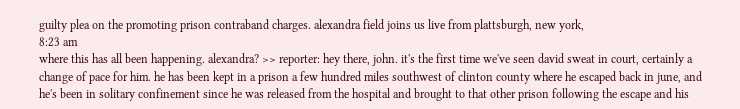guilty plea on the promoting prison contraband charges. alexandra field joins us live from plattsburgh, new york,
8:23 am
where this has all been happening. alexandra? >> reporter: hey there, john. it's the first time we've seen david sweat in court, certainly a change of pace for him. he has been kept in a prison a few hundred miles southwest of clinton county where he escaped back in june, and he's been in solitary confinement since he was released from the hospital and brought to that other prison following the escape and his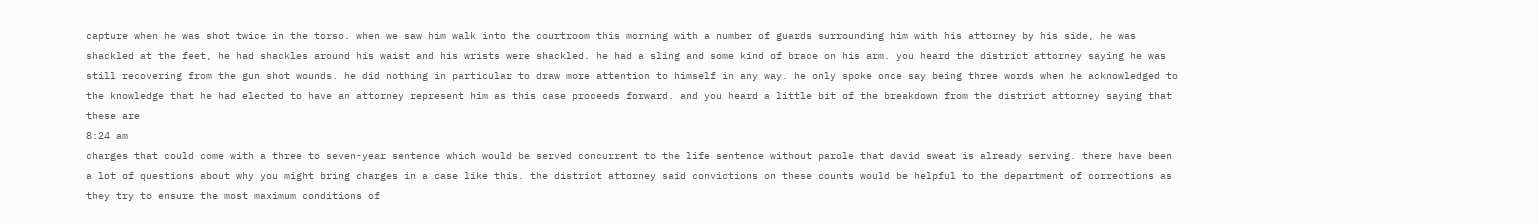capture when he was shot twice in the torso. when we saw him walk into the courtroom this morning with a number of guards surrounding him with his attorney by his side, he was shackled at the feet, he had shackles around his waist and his wrists were shackled. he had a sling and some kind of brace on his arm. you heard the district attorney saying he was still recovering from the gun shot wounds. he did nothing in particular to draw more attention to himself in any way. he only spoke once say being three words when he acknowledged to the knowledge that he had elected to have an attorney represent him as this case proceeds forward. and you heard a little bit of the breakdown from the district attorney saying that these are
8:24 am
charges that could come with a three to seven-year sentence which would be served concurrent to the life sentence without parole that david sweat is already serving. there have been a lot of questions about why you might bring charges in a case like this. the district attorney said convictions on these counts would be helpful to the department of corrections as they try to ensure the most maximum conditions of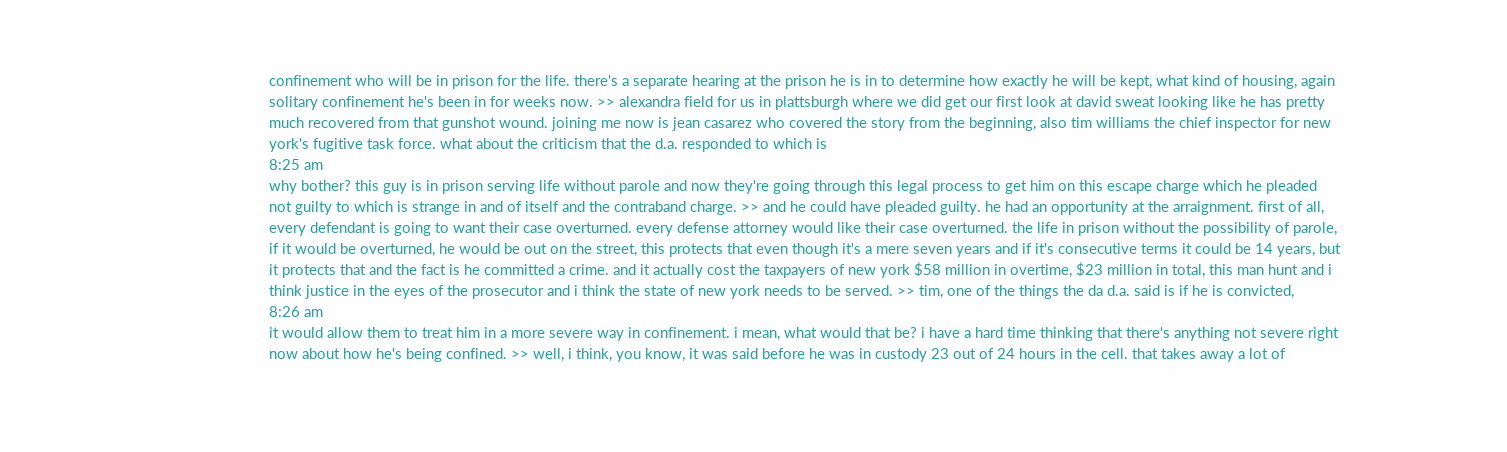confinement who will be in prison for the life. there's a separate hearing at the prison he is in to determine how exactly he will be kept, what kind of housing, again solitary confinement he's been in for weeks now. >> alexandra field for us in plattsburgh where we did get our first look at david sweat looking like he has pretty much recovered from that gunshot wound. joining me now is jean casarez who covered the story from the beginning, also tim williams the chief inspector for new york's fugitive task force. what about the criticism that the d.a. responded to which is
8:25 am
why bother? this guy is in prison serving life without parole and now they're going through this legal process to get him on this escape charge which he pleaded not guilty to which is strange in and of itself and the contraband charge. >> and he could have pleaded guilty. he had an opportunity at the arraignment. first of all, every defendant is going to want their case overturned. every defense attorney would like their case overturned. the life in prison without the possibility of parole, if it would be overturned, he would be out on the street, this protects that even though it's a mere seven years and if it's consecutive terms it could be 14 years, but it protects that and the fact is he committed a crime. and it actually cost the taxpayers of new york $58 million in overtime, $23 million in total, this man hunt and i think justice in the eyes of the prosecutor and i think the state of new york needs to be served. >> tim, one of the things the da d.a. said is if he is convicted,
8:26 am
it would allow them to treat him in a more severe way in confinement. i mean, what would that be? i have a hard time thinking that there's anything not severe right now about how he's being confined. >> well, i think, you know, it was said before he was in custody 23 out of 24 hours in the cell. that takes away a lot of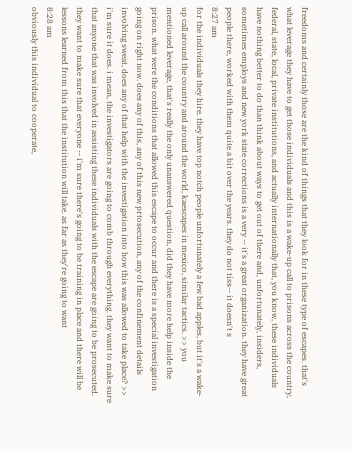freedoms and certainly those are the kind of things that they look for in these type of escapes. that's what leverage they have to get those individuals and this is a wake-up call to prisons across the country, federal, state, local, private institutions, and actually internationally that, you know, these individuals have nothing better to do than think about ways to get out of there and, unfortunately, insiders, sometimes employs and new york state corrections is a very -- it's a great organization. they have great people there, worked with them quite a bit over the years. they do not tiss-- it doesn't s
8:27 am
for the individuals they hire. they have top notch people unfortunately a few bad apples, but it's a wake-up call around the country and around the world, kaescapes in mexico, similar tactics. >> you mentioned leverage, that's really the only unanswered question, did they have more help inside the prison. what were the conditions that allowed this escape to occur and there is a special investigation going on right now. does any of this, any of this new prtosecution, any of the confinement details involving sweat, does any of that help with the investigation into how this was allowed to take place? >> i'm sure it does. i mean, the investigators are going to comb through everything. they want to make sure that anyone that was involved in assisting these individuals with the escape are going to be prosecuted. they want to make sure that everyone -- i'm sure there's going to be training in place and there will be lessons learned from this that the institution will take. as far as they're going to want
8:28 am
obviously this individual to cooperate,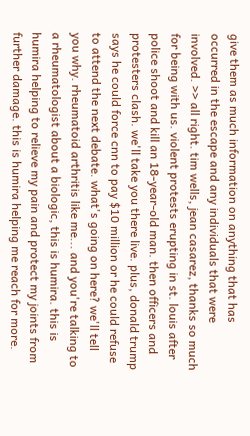give them as much information on anything that has occurred in the escape and any individuals that were involved. >> all right. tim wells, jean casarez, thanks so much for being with us. violent protests erupting in st. louis after police shoot and kill an 18-year-old man. then officers and protesters clash. we'll take you there live. plus, donald trump says he could force cnn to pay $10 million or he could refuse to attend the next debate. what's going on here? we'll tell you why. rheumatoid arthritis like me... and you're talking to a rheumatologist about a biologic, this is humira. this is humira helping to relieve my pain and protect my joints from further damage. this is humira helping me reach for more.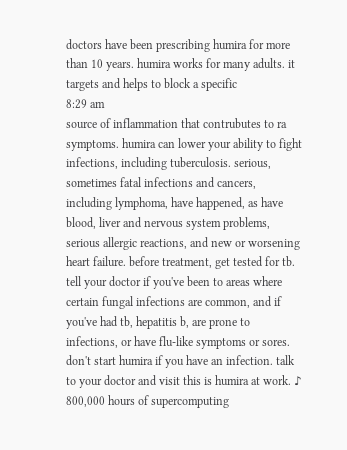doctors have been prescribing humira for more than 10 years. humira works for many adults. it targets and helps to block a specific
8:29 am
source of inflammation that contrubutes to ra symptoms. humira can lower your ability to fight infections, including tuberculosis. serious, sometimes fatal infections and cancers, including lymphoma, have happened, as have blood, liver and nervous system problems, serious allergic reactions, and new or worsening heart failure. before treatment, get tested for tb. tell your doctor if you've been to areas where certain fungal infections are common, and if you've had tb, hepatitis b, are prone to infections, or have flu-like symptoms or sores. don't start humira if you have an infection. talk to your doctor and visit this is humira at work. ♪ 800,000 hours of supercomputing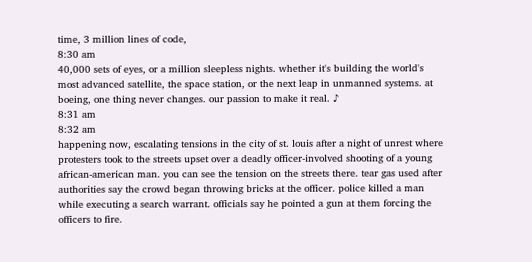time, 3 million lines of code,
8:30 am
40,000 sets of eyes, or a million sleepless nights. whether it's building the world's most advanced satellite, the space station, or the next leap in unmanned systems. at boeing, one thing never changes. our passion to make it real. ♪
8:31 am
8:32 am
happening now, escalating tensions in the city of st. louis after a night of unrest where protesters took to the streets upset over a deadly officer-involved shooting of a young african-american man. you can see the tension on the streets there. tear gas used after authorities say the crowd began throwing bricks at the officer. police killed a man while executing a search warrant. officials say he pointed a gun at them forcing the officers to fire.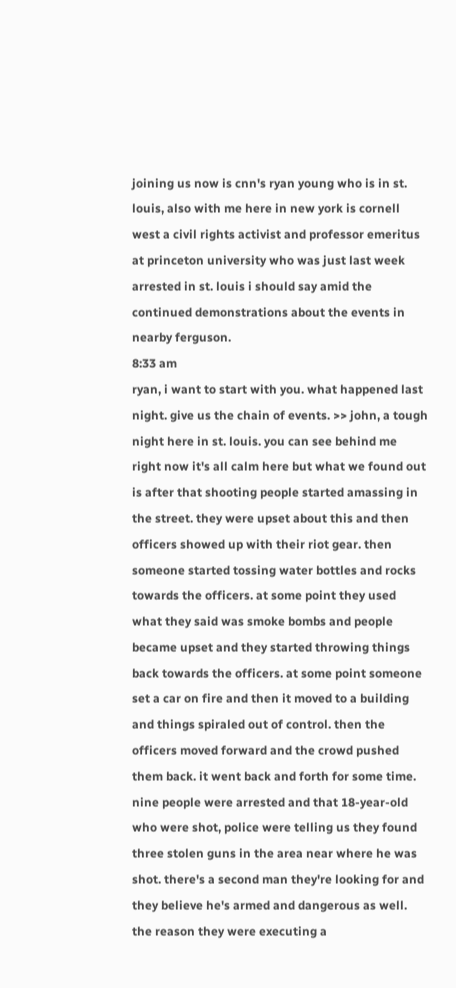joining us now is cnn's ryan young who is in st. louis, also with me here in new york is cornell west a civil rights activist and professor emeritus at princeton university who was just last week arrested in st. louis i should say amid the continued demonstrations about the events in nearby ferguson.
8:33 am
ryan, i want to start with you. what happened last night. give us the chain of events. >> john, a tough night here in st. louis. you can see behind me right now it's all calm here but what we found out is after that shooting people started amassing in the street. they were upset about this and then officers showed up with their riot gear. then someone started tossing water bottles and rocks towards the officers. at some point they used what they said was smoke bombs and people became upset and they started throwing things back towards the officers. at some point someone set a car on fire and then it moved to a building and things spiraled out of control. then the officers moved forward and the crowd pushed them back. it went back and forth for some time. nine people were arrested and that 18-year-old who were shot, police were telling us they found three stolen guns in the area near where he was shot. there's a second man they're looking for and they believe he's armed and dangerous as well. the reason they were executing a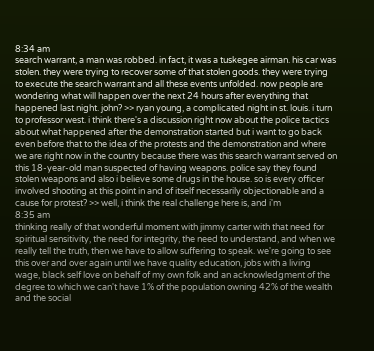8:34 am
search warrant, a man was robbed. in fact, it was a tuskegee airman. his car was stolen. they were trying to recover some of that stolen goods. they were trying to execute the search warrant and all these events unfolded. now people are wondering what will happen over the next 24 hours after everything that happened last night. john? >> ryan young, a complicated night in st. louis. i turn to professor west. i think there's a discussion right now about the police tactics about what happened after the demonstration started but i want to go back even before that to the idea of the protests and the demonstration and where we are right now in the country because there was this search warrant served on this 18-year-old man suspected of having weapons. police say they found stolen weapons and also i believe some drugs in the house. so is every officer involved shooting at this point in and of itself necessarily objectionable and a cause for protest? >> well, i think the real challenge here is, and i'm
8:35 am
thinking really of that wonderful moment with jimmy carter with that need for spiritual sensitivity, the need for integrity, the need to understand, and when we really tell the truth, then we have to allow suffering to speak. we're going to see this over and over again until we have quality education, jobs with a living wage, black self love on behalf of my own folk and an acknowledgment of the degree to which we can't have 1% of the population owning 42% of the wealth and the social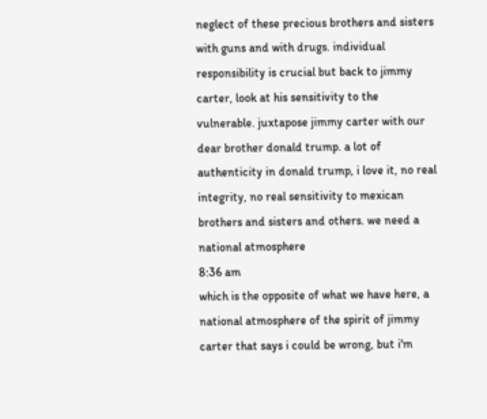neglect of these precious brothers and sisters with guns and with drugs. individual responsibility is crucial but back to jimmy carter, look at his sensitivity to the vulnerable. juxtapose jimmy carter with our dear brother donald trump. a lot of authenticity in donald trump, i love it, no real integrity, no real sensitivity to mexican brothers and sisters and others. we need a national atmosphere
8:36 am
which is the opposite of what we have here, a national atmosphere of the spirit of jimmy carter that says i could be wrong, but i'm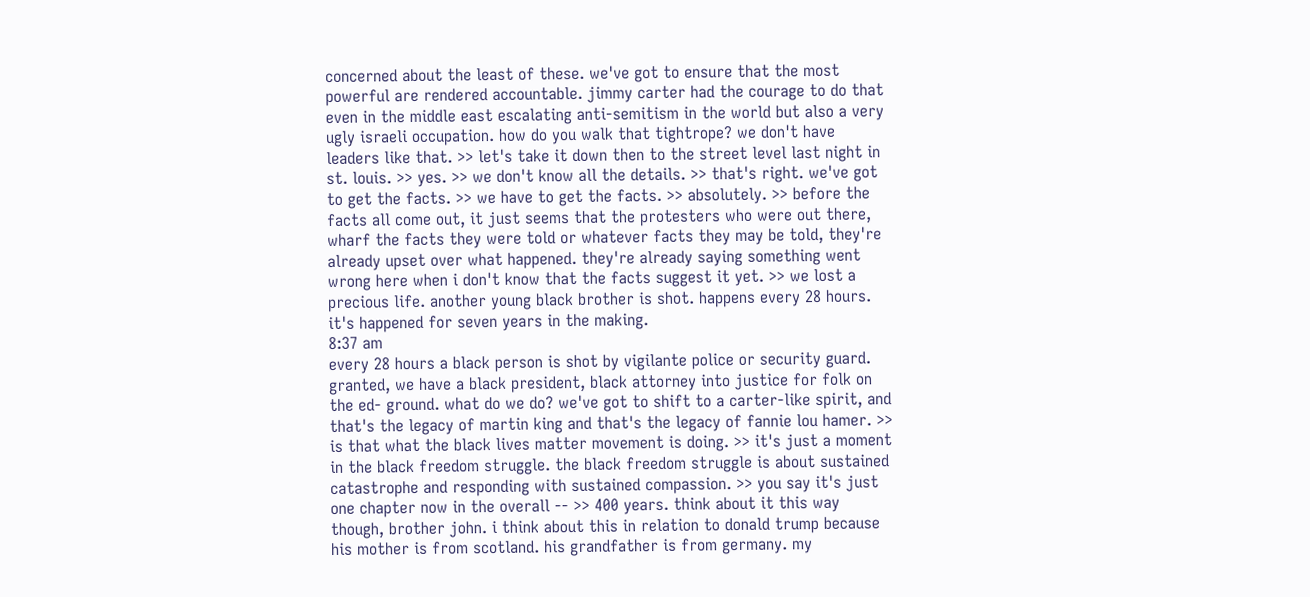concerned about the least of these. we've got to ensure that the most powerful are rendered accountable. jimmy carter had the courage to do that even in the middle east escalating anti-semitism in the world but also a very ugly israeli occupation. how do you walk that tightrope? we don't have leaders like that. >> let's take it down then to the street level last night in st. louis. >> yes. >> we don't know all the details. >> that's right. we've got to get the facts. >> we have to get the facts. >> absolutely. >> before the facts all come out, it just seems that the protesters who were out there, wharf the facts they were told or whatever facts they may be told, they're already upset over what happened. they're already saying something went wrong here when i don't know that the facts suggest it yet. >> we lost a precious life. another young black brother is shot. happens every 28 hours. it's happened for seven years in the making.
8:37 am
every 28 hours a black person is shot by vigilante police or security guard. granted, we have a black president, black attorney into justice for folk on the ed- ground. what do we do? we've got to shift to a carter-like spirit, and that's the legacy of martin king and that's the legacy of fannie lou hamer. >> is that what the black lives matter movement is doing. >> it's just a moment in the black freedom struggle. the black freedom struggle is about sustained catastrophe and responding with sustained compassion. >> you say it's just one chapter now in the overall -- >> 400 years. think about it this way though, brother john. i think about this in relation to donald trump because his mother is from scotland. his grandfather is from germany. my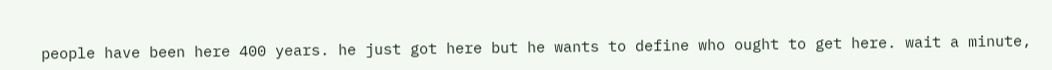people have been here 400 years. he just got here but he wants to define who ought to get here. wait a minute,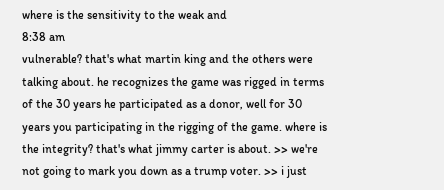where is the sensitivity to the weak and
8:38 am
vulnerable? that's what martin king and the others were talking about. he recognizes the game was rigged in terms of the 30 years he participated as a donor, well for 30 years you participating in the rigging of the game. where is the integrity? that's what jimmy carter is about. >> we're not going to mark you down as a trump voter. >> i just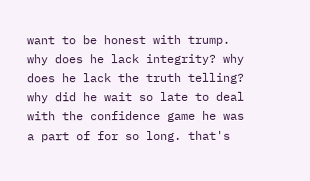want to be honest with trump. why does he lack integrity? why does he lack the truth telling? why did he wait so late to deal with the confidence game he was a part of for so long. that's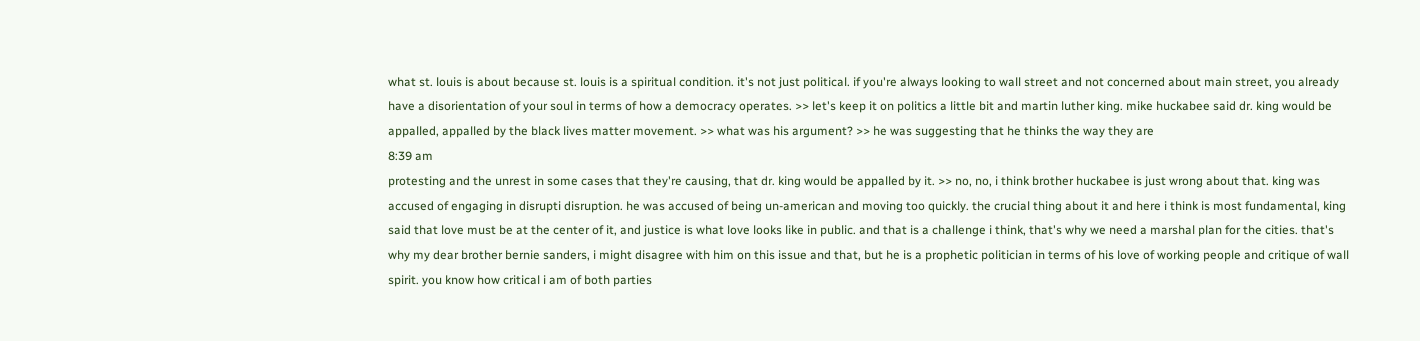what st. louis is about because st. louis is a spiritual condition. it's not just political. if you're always looking to wall street and not concerned about main street, you already have a disorientation of your soul in terms of how a democracy operates. >> let's keep it on politics a little bit and martin luther king. mike huckabee said dr. king would be appalled, appalled by the black lives matter movement. >> what was his argument? >> he was suggesting that he thinks the way they are
8:39 am
protesting and the unrest in some cases that they're causing, that dr. king would be appalled by it. >> no, no, i think brother huckabee is just wrong about that. king was accused of engaging in disrupti disruption. he was accused of being un-american and moving too quickly. the crucial thing about it and here i think is most fundamental, king said that love must be at the center of it, and justice is what love looks like in public. and that is a challenge i think, that's why we need a marshal plan for the cities. that's why my dear brother bernie sanders, i might disagree with him on this issue and that, but he is a prophetic politician in terms of his love of working people and critique of wall spirit. you know how critical i am of both parties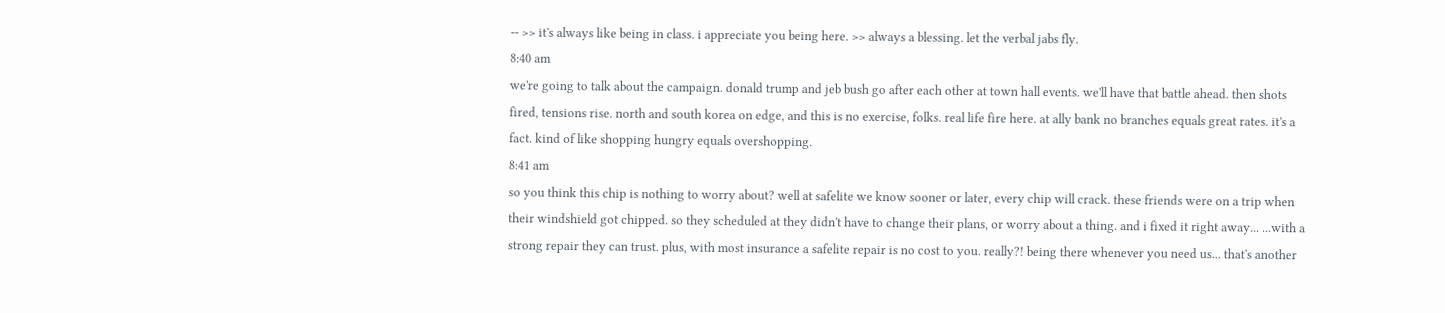-- >> it's always like being in class. i appreciate you being here. >> always a blessing. let the verbal jabs fly.
8:40 am
we're going to talk about the campaign. donald trump and jeb bush go after each other at town hall events. we'll have that battle ahead. then shots fired, tensions rise. north and south korea on edge, and this is no exercise, folks. real life fire here. at ally bank no branches equals great rates. it's a fact. kind of like shopping hungry equals overshopping.
8:41 am
so you think this chip is nothing to worry about? well at safelite we know sooner or later, every chip will crack. these friends were on a trip when their windshield got chipped. so they scheduled at they didn't have to change their plans, or worry about a thing. and i fixed it right away... ...with a strong repair they can trust. plus, with most insurance a safelite repair is no cost to you. really?! being there whenever you need us... that's another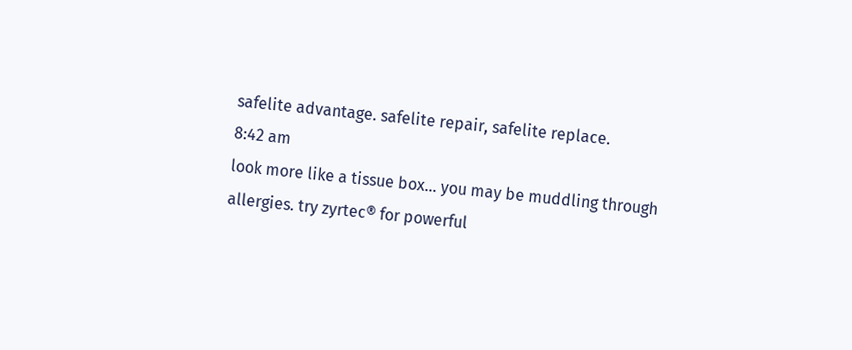safelite advantage. safelite repair, safelite replace.
8:42 am
look more like a tissue box... you may be muddling through allergies. try zyrtec® for powerful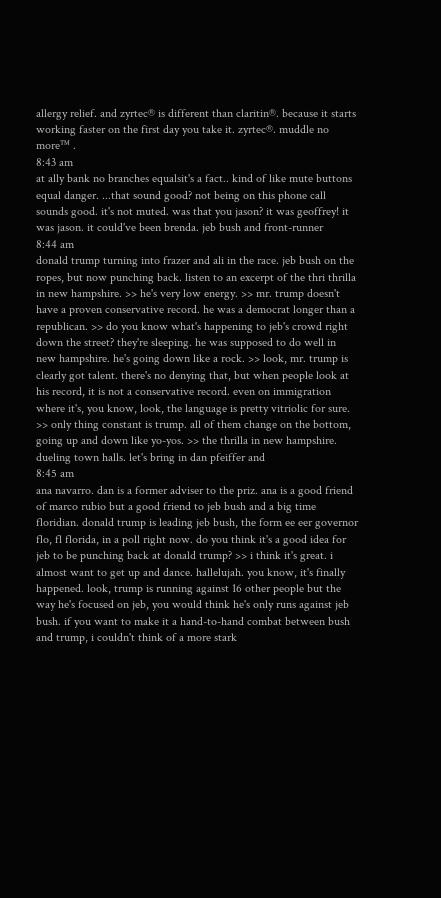allergy relief. and zyrtec® is different than claritin®. because it starts working faster on the first day you take it. zyrtec®. muddle no more™ .
8:43 am
at ally bank no branches equalsit's a fact.. kind of like mute buttons equal danger. ...that sound good? not being on this phone call sounds good. it's not muted. was that you jason? it was geoffrey! it was jason. it could've been brenda. jeb bush and front-runner
8:44 am
donald trump turning into frazer and ali in the race. jeb bush on the ropes, but now punching back. listen to an excerpt of the thri thrilla in new hampshire. >> he's very low energy. >> mr. trump doesn't have a proven conservative record. he was a democrat longer than a republican. >> do you know what's happening to jeb's crowd right down the street? they're sleeping. he was supposed to do well in new hampshire. he's going down like a rock. >> look, mr. trump is clearly got talent. there's no denying that, but when people look at his record, it is not a conservative record. even on immigration where it's, you know, look, the language is pretty vitriolic for sure. >> only thing constant is trump. all of them change on the bottom, going up and down like yo-yos. >> the thrilla in new hampshire. dueling town halls. let's bring in dan pfeiffer and
8:45 am
ana navarro. dan is a former adviser to the priz. ana is a good friend of marco rubio but a good friend to jeb bush and a big time floridian. donald trump is leading jeb bush, the form ee eer governor flo, fl florida, in a poll right now. do you think it's a good idea for jeb to be punching back at donald trump? >> i think it's great. i almost want to get up and dance. hallelujah. you know, it's finally happened. look, trump is running against 16 other people but the way he's focused on jeb, you would think he's only runs against jeb bush. if you want to make it a hand-to-hand combat between bush and trump, i couldn't think of a more stark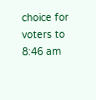choice for voters to
8:46 am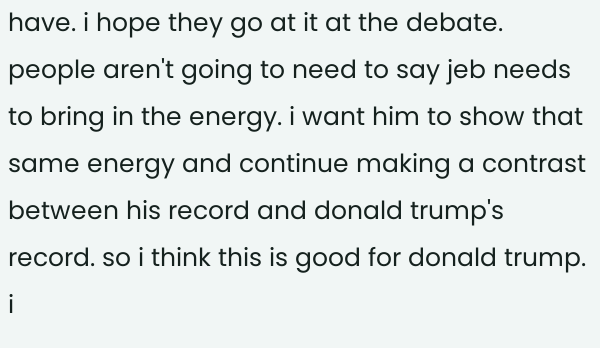have. i hope they go at it at the debate. people aren't going to need to say jeb needs to bring in the energy. i want him to show that same energy and continue making a contrast between his record and donald trump's record. so i think this is good for donald trump. i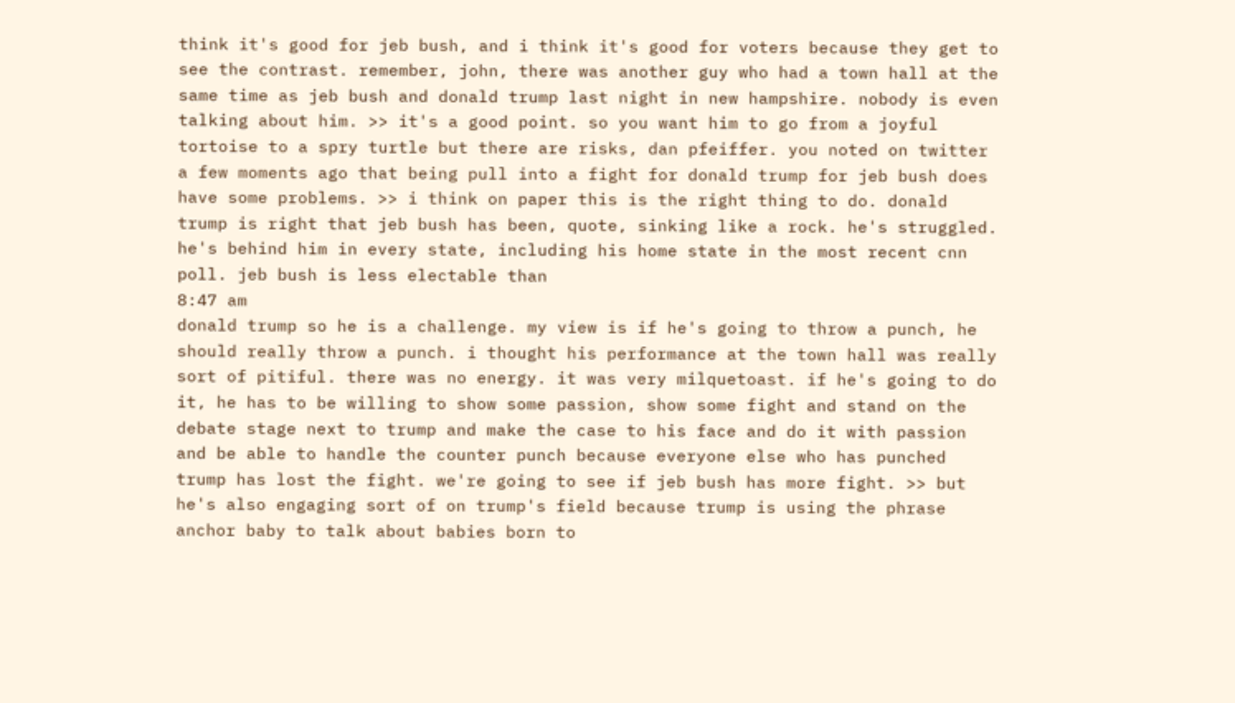think it's good for jeb bush, and i think it's good for voters because they get to see the contrast. remember, john, there was another guy who had a town hall at the same time as jeb bush and donald trump last night in new hampshire. nobody is even talking about him. >> it's a good point. so you want him to go from a joyful tortoise to a spry turtle but there are risks, dan pfeiffer. you noted on twitter a few moments ago that being pull into a fight for donald trump for jeb bush does have some problems. >> i think on paper this is the right thing to do. donald trump is right that jeb bush has been, quote, sinking like a rock. he's struggled. he's behind him in every state, including his home state in the most recent cnn poll. jeb bush is less electable than
8:47 am
donald trump so he is a challenge. my view is if he's going to throw a punch, he should really throw a punch. i thought his performance at the town hall was really sort of pitiful. there was no energy. it was very milquetoast. if he's going to do it, he has to be willing to show some passion, show some fight and stand on the debate stage next to trump and make the case to his face and do it with passion and be able to handle the counter punch because everyone else who has punched trump has lost the fight. we're going to see if jeb bush has more fight. >> but he's also engaging sort of on trump's field because trump is using the phrase anchor baby to talk about babies born to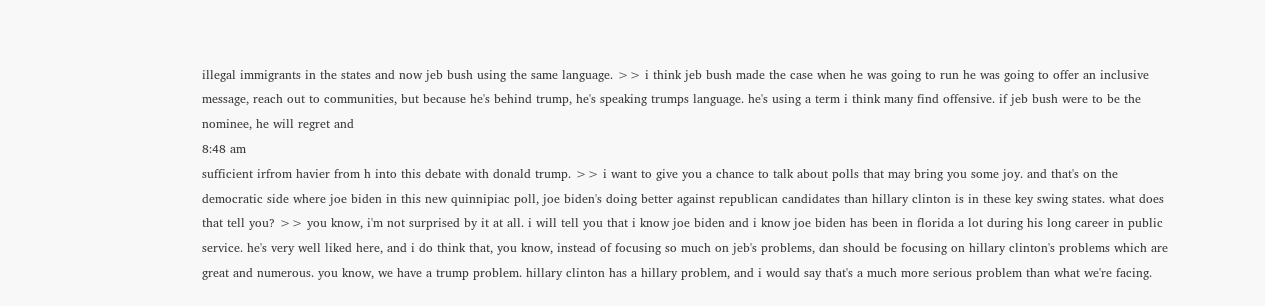illegal immigrants in the states and now jeb bush using the same language. >> i think jeb bush made the case when he was going to run he was going to offer an inclusive message, reach out to communities, but because he's behind trump, he's speaking trumps language. he's using a term i think many find offensive. if jeb bush were to be the nominee, he will regret and
8:48 am
sufficient irfrom havier from h into this debate with donald trump. >> i want to give you a chance to talk about polls that may bring you some joy. and that's on the democratic side where joe biden in this new quinnipiac poll, joe biden's doing better against republican candidates than hillary clinton is in these key swing states. what does that tell you? >> you know, i'm not surprised by it at all. i will tell you that i know joe biden and i know joe biden has been in florida a lot during his long career in public service. he's very well liked here, and i do think that, you know, instead of focusing so much on jeb's problems, dan should be focusing on hillary clinton's problems which are great and numerous. you know, we have a trump problem. hillary clinton has a hillary problem, and i would say that's a much more serious problem than what we're facing.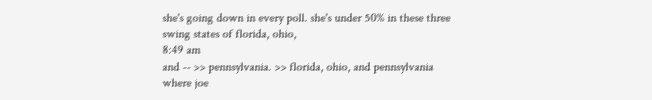she's going down in every poll. she's under 50% in these three swing states of florida, ohio,
8:49 am
and -- >> pennsylvania. >> florida, ohio, and pennsylvania where joe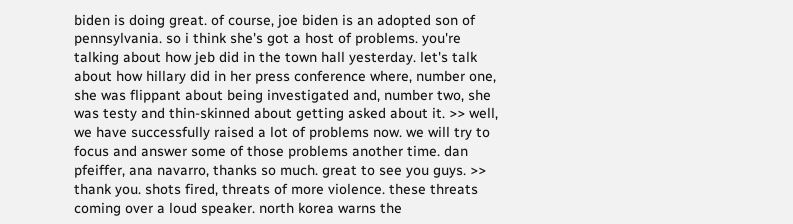biden is doing great. of course, joe biden is an adopted son of pennsylvania. so i think she's got a host of problems. you're talking about how jeb did in the town hall yesterday. let's talk about how hillary did in her press conference where, number one, she was flippant about being investigated and, number two, she was testy and thin-skinned about getting asked about it. >> well, we have successfully raised a lot of problems now. we will try to focus and answer some of those problems another time. dan pfeiffer, ana navarro, thanks so much. great to see you guys. >> thank you. shots fired, threats of more violence. these threats coming over a loud speaker. north korea warns the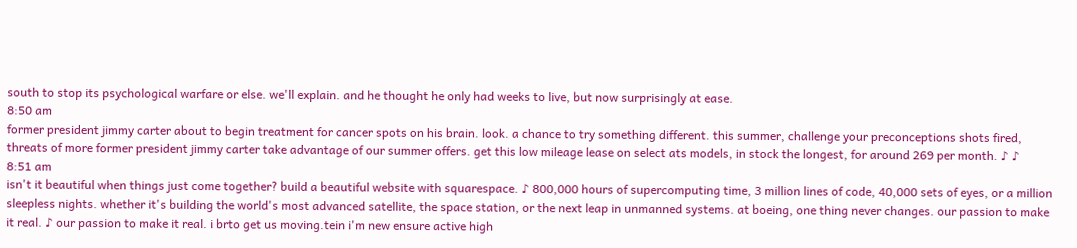south to stop its psychological warfare or else. we'll explain. and he thought he only had weeks to live, but now surprisingly at ease.
8:50 am
former president jimmy carter about to begin treatment for cancer spots on his brain. look. a chance to try something different. this summer, challenge your preconceptions shots fired, threats of more former president jimmy carter take advantage of our summer offers. get this low mileage lease on select ats models, in stock the longest, for around 269 per month. ♪ ♪
8:51 am
isn't it beautiful when things just come together? build a beautiful website with squarespace. ♪ 800,000 hours of supercomputing time, 3 million lines of code, 40,000 sets of eyes, or a million sleepless nights. whether it's building the world's most advanced satellite, the space station, or the next leap in unmanned systems. at boeing, one thing never changes. our passion to make it real. ♪ our passion to make it real. i brto get us moving.tein i'm new ensure active high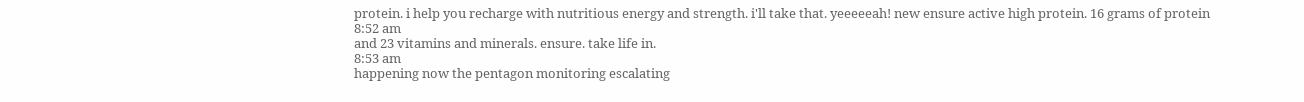protein. i help you recharge with nutritious energy and strength. i'll take that. yeeeeeah! new ensure active high protein. 16 grams of protein
8:52 am
and 23 vitamins and minerals. ensure. take life in.
8:53 am
happening now the pentagon monitoring escalating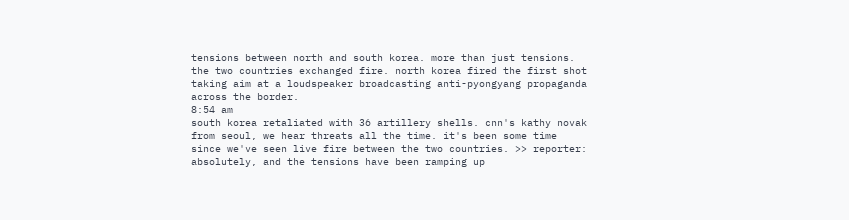tensions between north and south korea. more than just tensions. the two countries exchanged fire. north korea fired the first shot taking aim at a loudspeaker broadcasting anti-pyongyang propaganda across the border.
8:54 am
south korea retaliated with 36 artillery shells. cnn's kathy novak from seoul, we hear threats all the time. it's been some time since we've seen live fire between the two countries. >> reporter: absolutely, and the tensions have been ramping up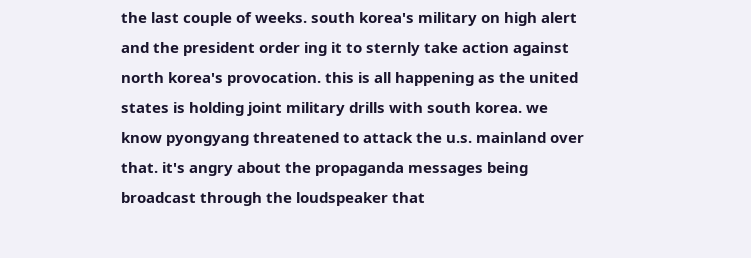the last couple of weeks. south korea's military on high alert and the president order ing it to sternly take action against north korea's provocation. this is all happening as the united states is holding joint military drills with south korea. we know pyongyang threatened to attack the u.s. mainland over that. it's angry about the propaganda messages being broadcast through the loudspeaker that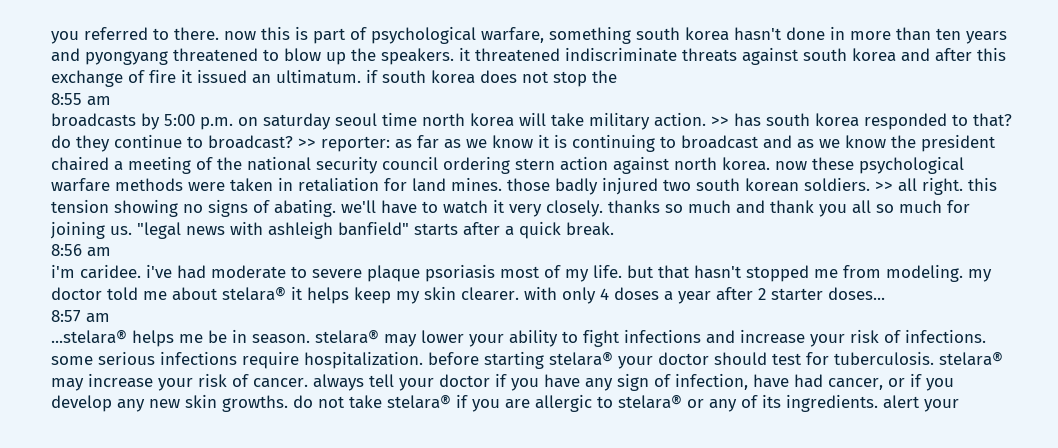you referred to there. now this is part of psychological warfare, something south korea hasn't done in more than ten years and pyongyang threatened to blow up the speakers. it threatened indiscriminate threats against south korea and after this exchange of fire it issued an ultimatum. if south korea does not stop the
8:55 am
broadcasts by 5:00 p.m. on saturday seoul time north korea will take military action. >> has south korea responded to that? do they continue to broadcast? >> reporter: as far as we know it is continuing to broadcast and as we know the president chaired a meeting of the national security council ordering stern action against north korea. now these psychological warfare methods were taken in retaliation for land mines. those badly injured two south korean soldiers. >> all right. this tension showing no signs of abating. we'll have to watch it very closely. thanks so much and thank you all so much for joining us. "legal news with ashleigh banfield" starts after a quick break.
8:56 am
i'm caridee. i've had moderate to severe plaque psoriasis most of my life. but that hasn't stopped me from modeling. my doctor told me about stelara® it helps keep my skin clearer. with only 4 doses a year after 2 starter doses...
8:57 am
...stelara® helps me be in season. stelara® may lower your ability to fight infections and increase your risk of infections. some serious infections require hospitalization. before starting stelara® your doctor should test for tuberculosis. stelara® may increase your risk of cancer. always tell your doctor if you have any sign of infection, have had cancer, or if you develop any new skin growths. do not take stelara® if you are allergic to stelara® or any of its ingredients. alert your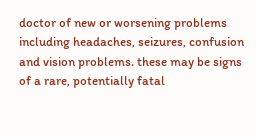doctor of new or worsening problems including headaches, seizures, confusion and vision problems. these may be signs of a rare, potentially fatal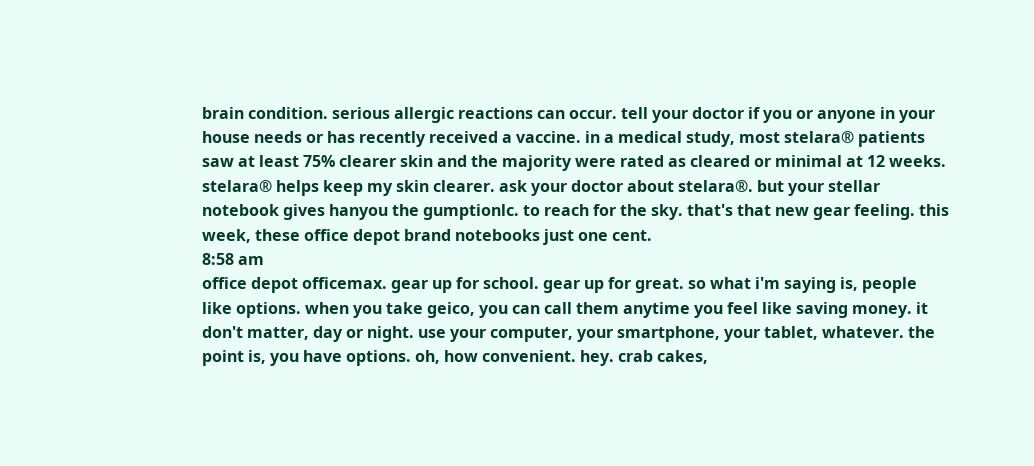brain condition. serious allergic reactions can occur. tell your doctor if you or anyone in your house needs or has recently received a vaccine. in a medical study, most stelara® patients saw at least 75% clearer skin and the majority were rated as cleared or minimal at 12 weeks. stelara® helps keep my skin clearer. ask your doctor about stelara®. but your stellar notebook gives hanyou the gumptionlc. to reach for the sky. that's that new gear feeling. this week, these office depot brand notebooks just one cent.
8:58 am
office depot officemax. gear up for school. gear up for great. so what i'm saying is, people like options. when you take geico, you can call them anytime you feel like saving money. it don't matter, day or night. use your computer, your smartphone, your tablet, whatever. the point is, you have options. oh, how convenient. hey. crab cakes,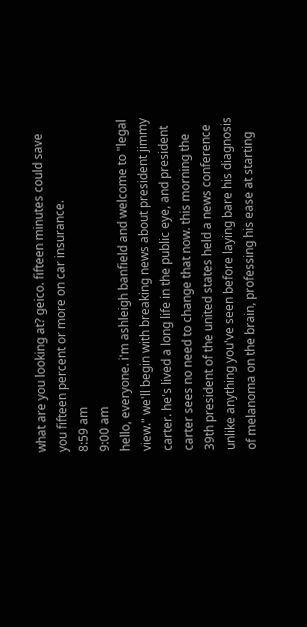what are you looking at? geico. fifteen minutes could save you fifteen percent or more on car insurance.
8:59 am
9:00 am
hello, everyone. i'm ashleigh banfield and welcome to "legal view." we'll begin with breaking news about president jimmy carter. he's lived a long life in the public eye, and president carter sees no need to change that now. this morning the 39th president of the united states held a news conference unlike anything you've seen before laying bare his diagnosis of melanoma on the brain, professing his ease at starting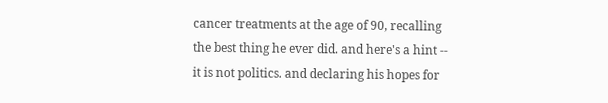cancer treatments at the age of 90, recalling the best thing he ever did. and here's a hint -- it is not politics. and declaring his hopes for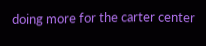doing more for the carter center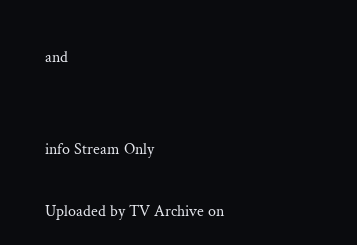and


info Stream Only

Uploaded by TV Archive on